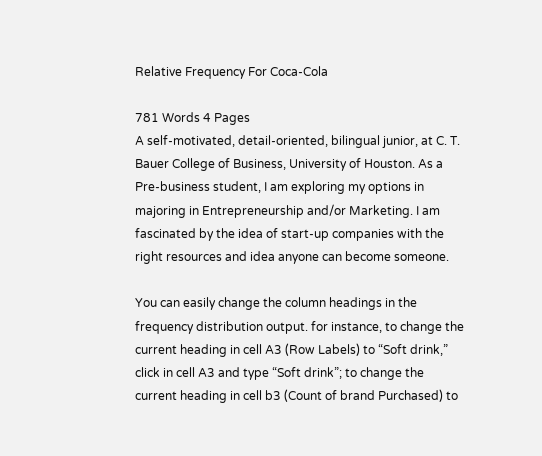Relative Frequency For Coca-Cola

781 Words 4 Pages
A self-motivated, detail-oriented, bilingual junior, at C. T. Bauer College of Business, University of Houston. As a Pre-business student, I am exploring my options in majoring in Entrepreneurship and/or Marketing. I am fascinated by the idea of start-up companies with the right resources and idea anyone can become someone.

You can easily change the column headings in the frequency distribution output. for instance, to change the current heading in cell A3 (Row Labels) to “Soft drink,” click in cell A3 and type “Soft drink”; to change the current heading in cell b3 (Count of brand Purchased) to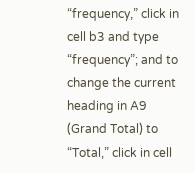“frequency,” click in cell b3 and type “frequency”; and to change the current heading in A9 (Grand Total) to “Total,” click in cell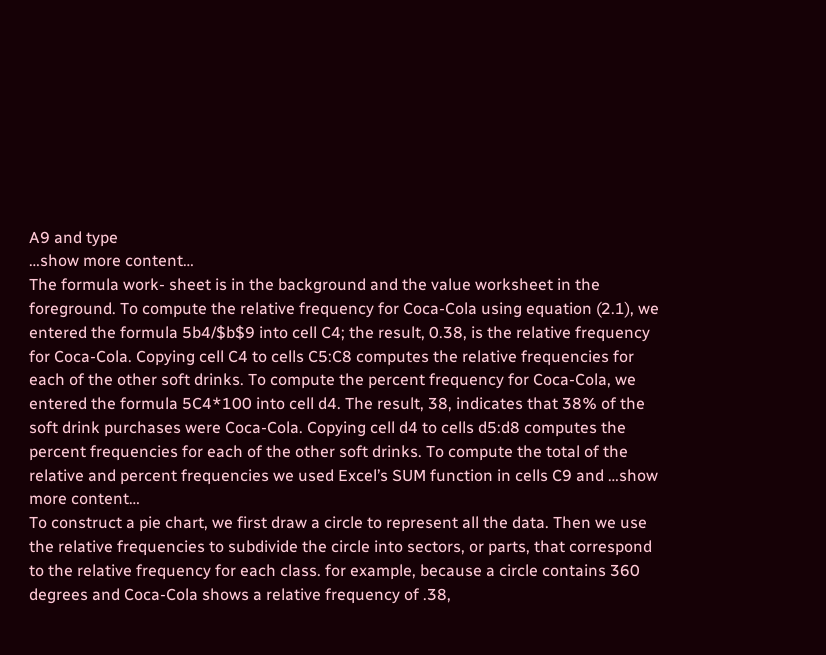A9 and type
…show more content…
The formula work- sheet is in the background and the value worksheet in the foreground. To compute the relative frequency for Coca-Cola using equation (2.1), we entered the formula 5b4/$b$9 into cell C4; the result, 0.38, is the relative frequency for Coca-Cola. Copying cell C4 to cells C5:C8 computes the relative frequencies for each of the other soft drinks. To compute the percent frequency for Coca-Cola, we entered the formula 5C4*100 into cell d4. The result, 38, indicates that 38% of the soft drink purchases were Coca-Cola. Copying cell d4 to cells d5:d8 computes the percent frequencies for each of the other soft drinks. To compute the total of the relative and percent frequencies we used Excel’s SUM function in cells C9 and …show more content…
To construct a pie chart, we first draw a circle to represent all the data. Then we use the relative frequencies to subdivide the circle into sectors, or parts, that correspond to the relative frequency for each class. for example, because a circle contains 360 degrees and Coca-Cola shows a relative frequency of .38,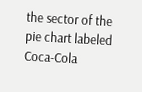the sector of the pie chart labeled Coca-Cola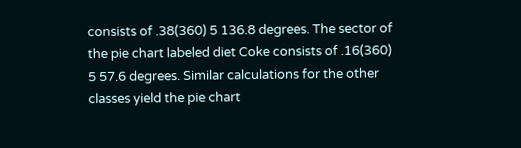consists of .38(360) 5 136.8 degrees. The sector of the pie chart labeled diet Coke consists of .16(360) 5 57.6 degrees. Similar calculations for the other classes yield the pie chart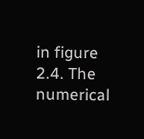in figure 2.4. The numerical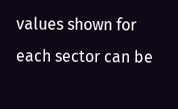values shown for each sector can be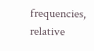frequencies, relative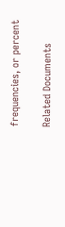frequencies, or percent

Related Documents